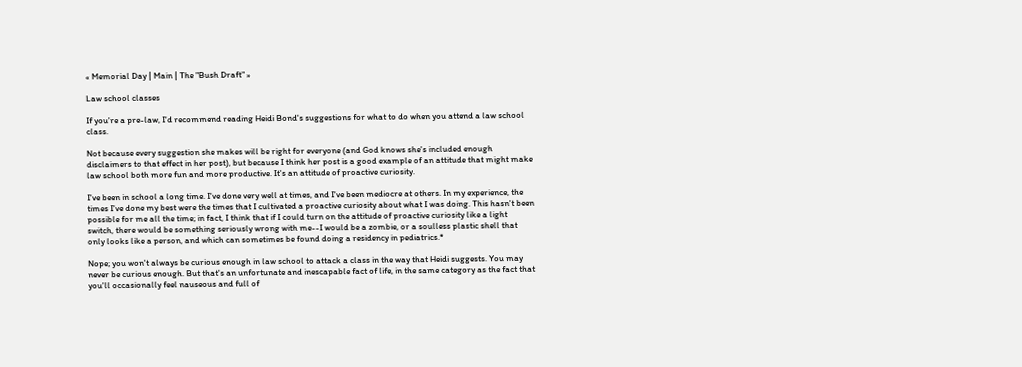« Memorial Day | Main | The "Bush Draft" »

Law school classes

If you're a pre-law, I'd recommend reading Heidi Bond's suggestions for what to do when you attend a law school class.

Not because every suggestion she makes will be right for everyone (and God knows she's included enough disclaimers to that effect in her post), but because I think her post is a good example of an attitude that might make law school both more fun and more productive. It's an attitude of proactive curiosity.

I've been in school a long time. I've done very well at times, and I've been mediocre at others. In my experience, the times I've done my best were the times that I cultivated a proactive curiosity about what I was doing. This hasn't been possible for me all the time; in fact, I think that if I could turn on the attitude of proactive curiosity like a light switch, there would be something seriously wrong with me--I would be a zombie, or a soulless plastic shell that only looks like a person, and which can sometimes be found doing a residency in pediatrics.*

Nope; you won't always be curious enough in law school to attack a class in the way that Heidi suggests. You may never be curious enough. But that's an unfortunate and inescapable fact of life, in the same category as the fact that you'll occasionally feel nauseous and full of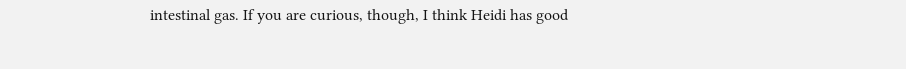intestinal gas. If you are curious, though, I think Heidi has good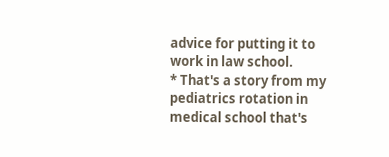advice for putting it to work in law school.
* That's a story from my pediatrics rotation in medical school that's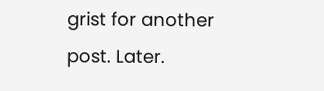grist for another post. Later.